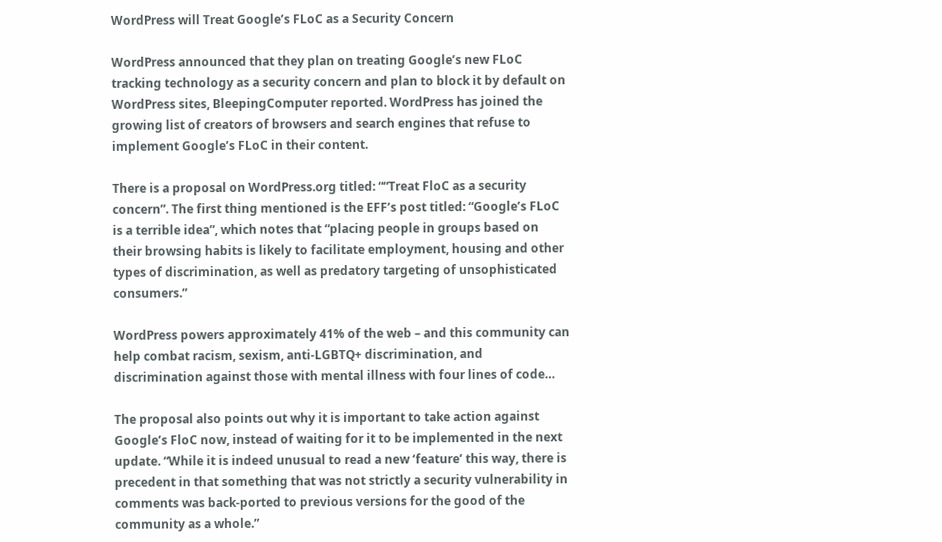WordPress will Treat Google’s FLoC as a Security Concern

WordPress announced that they plan on treating Google’s new FLoC tracking technology as a security concern and plan to block it by default on WordPress sites, BleepingComputer reported. WordPress has joined the growing list of creators of browsers and search engines that refuse to implement Google’s FLoC in their content.

There is a proposal on WordPress.org titled: ““Treat FloC as a security concern”. The first thing mentioned is the EFF’s post titled: “Google’s FLoC is a terrible idea”, which notes that “placing people in groups based on their browsing habits is likely to facilitate employment, housing and other types of discrimination, as well as predatory targeting of unsophisticated consumers.”

WordPress powers approximately 41% of the web – and this community can help combat racism, sexism, anti-LGBTQ+ discrimination, and discrimination against those with mental illness with four lines of code…

The proposal also points out why it is important to take action against Google’s FloC now, instead of waiting for it to be implemented in the next update. “While it is indeed unusual to read a new ‘feature’ this way, there is precedent in that something that was not strictly a security vulnerability in comments was back-ported to previous versions for the good of the community as a whole.”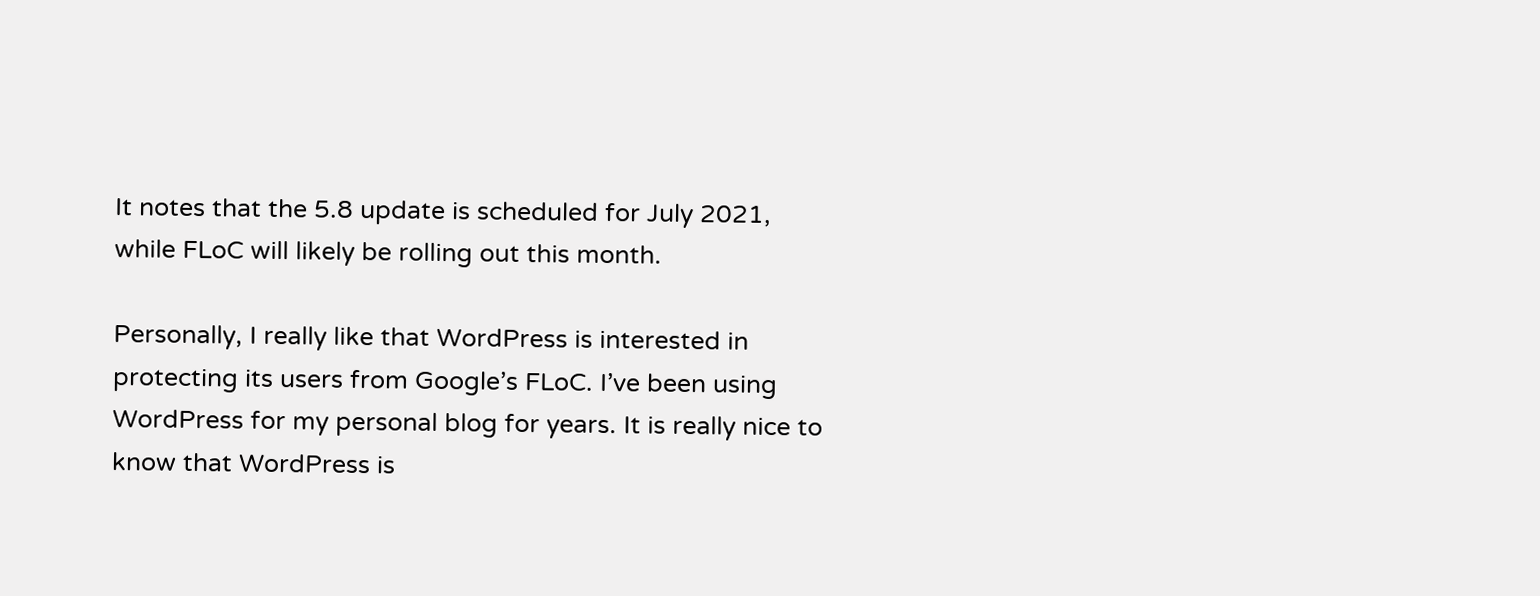It notes that the 5.8 update is scheduled for July 2021, while FLoC will likely be rolling out this month.

Personally, I really like that WordPress is interested in protecting its users from Google’s FLoC. I’ve been using WordPress for my personal blog for years. It is really nice to know that WordPress is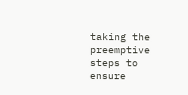taking the preemptive steps to ensure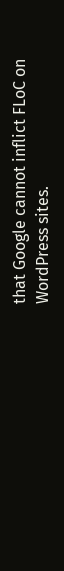that Google cannot inflict FLoC on WordPress sites.